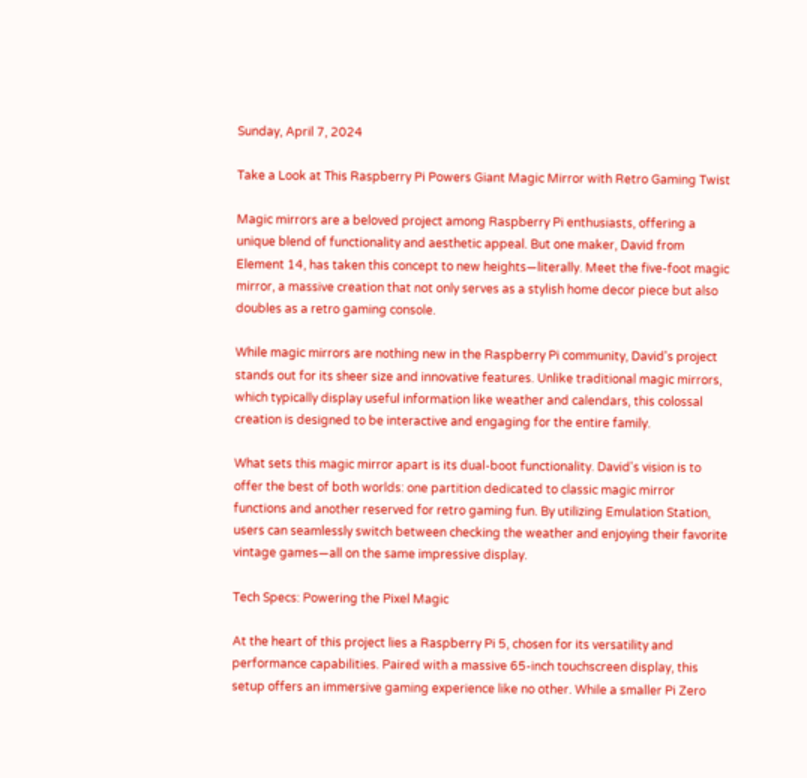Sunday, April 7, 2024

Take a Look at This Raspberry Pi Powers Giant Magic Mirror with Retro Gaming Twist

Magic mirrors are a beloved project among Raspberry Pi enthusiasts, offering a unique blend of functionality and aesthetic appeal. But one maker, David from Element 14, has taken this concept to new heights—literally. Meet the five-foot magic mirror, a massive creation that not only serves as a stylish home decor piece but also doubles as a retro gaming console.

While magic mirrors are nothing new in the Raspberry Pi community, David's project stands out for its sheer size and innovative features. Unlike traditional magic mirrors, which typically display useful information like weather and calendars, this colossal creation is designed to be interactive and engaging for the entire family.

What sets this magic mirror apart is its dual-boot functionality. David's vision is to offer the best of both worlds: one partition dedicated to classic magic mirror functions and another reserved for retro gaming fun. By utilizing Emulation Station, users can seamlessly switch between checking the weather and enjoying their favorite vintage games—all on the same impressive display.

Tech Specs: Powering the Pixel Magic

At the heart of this project lies a Raspberry Pi 5, chosen for its versatility and performance capabilities. Paired with a massive 65-inch touchscreen display, this setup offers an immersive gaming experience like no other. While a smaller Pi Zero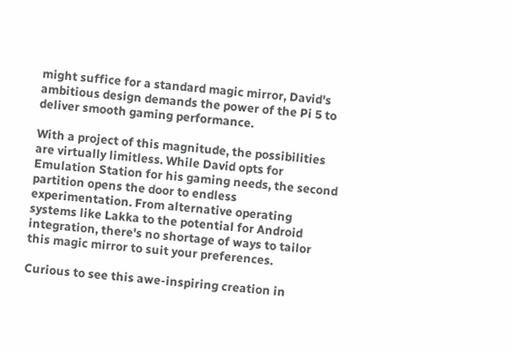might suffice for a standard magic mirror, David's ambitious design demands the power of the Pi 5 to deliver smooth gaming performance.

With a project of this magnitude, the possibilities are virtually limitless. While David opts for Emulation Station for his gaming needs, the second partition opens the door to endless experimentation. From alternative operating systems like Lakka to the potential for Android integration, there's no shortage of ways to tailor this magic mirror to suit your preferences.

Curious to see this awe-inspiring creation in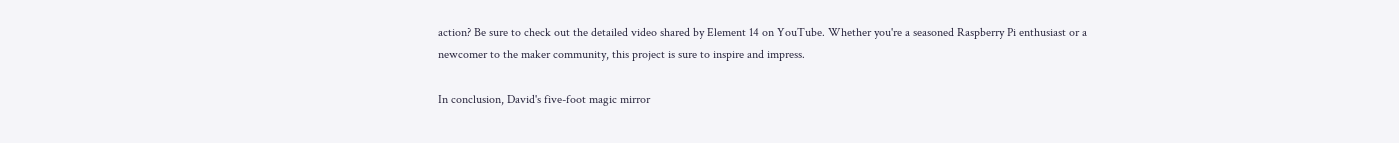action? Be sure to check out the detailed video shared by Element 14 on YouTube. Whether you're a seasoned Raspberry Pi enthusiast or a newcomer to the maker community, this project is sure to inspire and impress.

In conclusion, David's five-foot magic mirror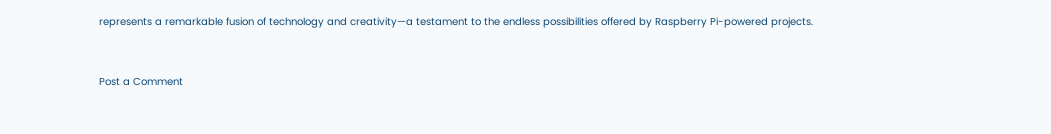represents a remarkable fusion of technology and creativity—a testament to the endless possibilities offered by Raspberry Pi-powered projects.


Post a Comment